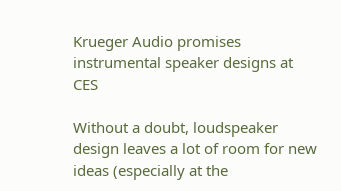Krueger Audio promises instrumental speaker designs at CES

Without a doubt, loudspeaker design leaves a lot of room for new ideas (especially at the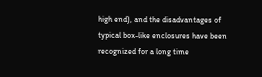high end), and the disadvantages of typical box-like enclosures have been recognized for a long time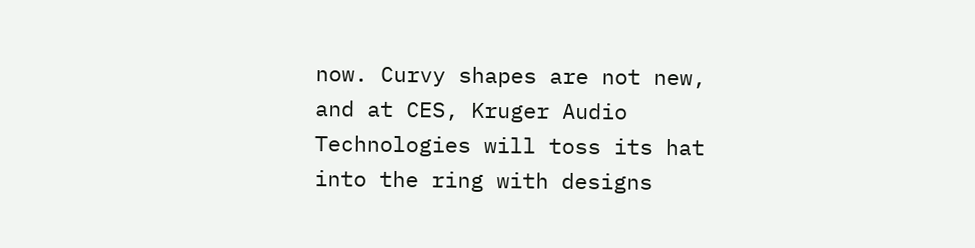now. Curvy shapes are not new, and at CES, Kruger Audio Technologies will toss its hat into the ring with designs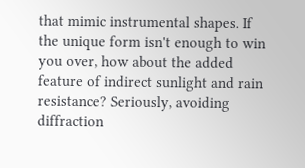that mimic instrumental shapes. If the unique form isn't enough to win you over, how about the added feature of indirect sunlight and rain resistance? Seriously, avoiding diffraction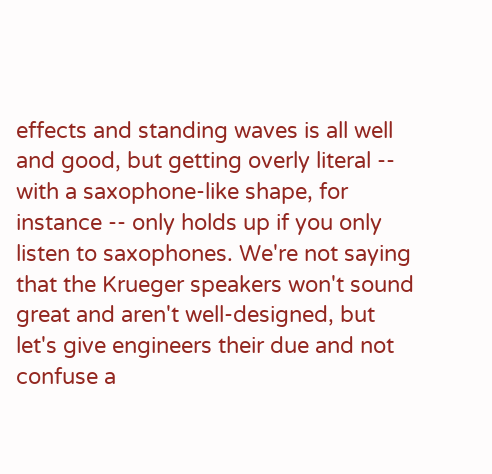effects and standing waves is all well and good, but getting overly literal -- with a saxophone-like shape, for instance -- only holds up if you only listen to saxophones. We're not saying that the Krueger speakers won't sound great and aren't well-designed, but let's give engineers their due and not confuse a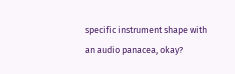specific instrument shape with an audio panacea, okay?